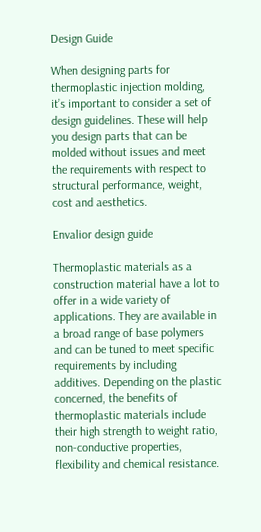Design Guide

When designing parts for thermoplastic injection molding, it’s important to consider a set of design guidelines. These will help you design parts that can be molded without issues and meet the requirements with respect to structural performance, weight, cost and aesthetics.

Envalior design guide

Thermoplastic materials as a construction material have a lot to offer in a wide variety of applications. They are available in a broad range of base polymers and can be tuned to meet specific requirements by including additives. Depending on the plastic concerned, the benefits of thermoplastic materials include their high strength to weight ratio, non-conductive properties, flexibility and chemical resistance.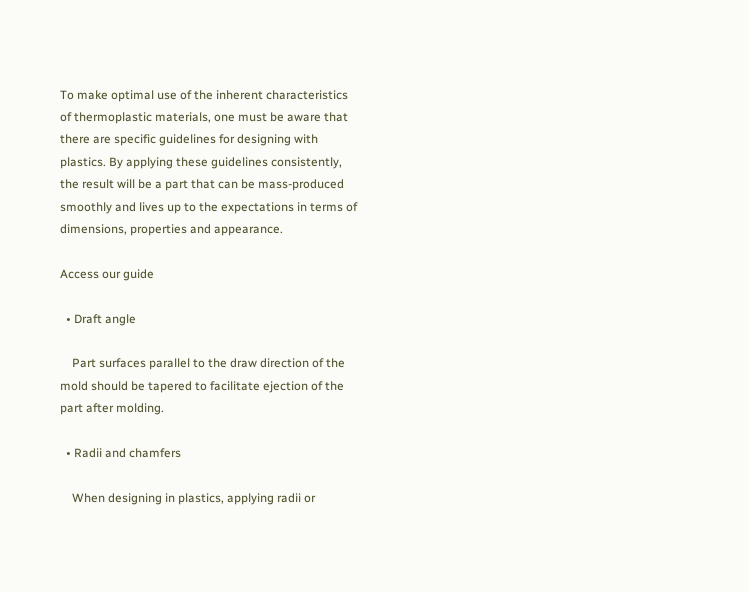To make optimal use of the inherent characteristics of thermoplastic materials, one must be aware that there are specific guidelines for designing with plastics. By applying these guidelines consistently, the result will be a part that can be mass-produced smoothly and lives up to the expectations in terms of dimensions, properties and appearance.

Access our guide

  • Draft angle

    Part surfaces parallel to the draw direction of the mold should be tapered to facilitate ejection of the part after molding.

  • Radii and chamfers

    When designing in plastics, applying radii or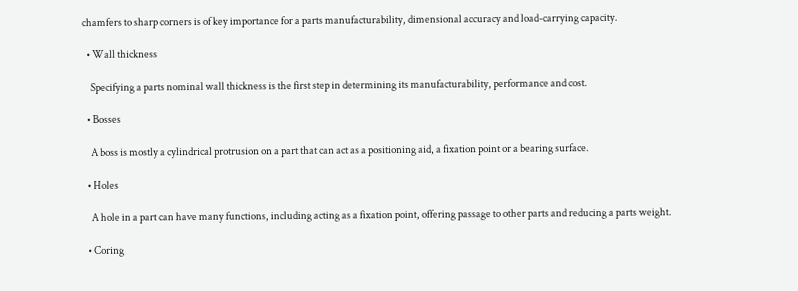chamfers to sharp corners is of key importance for a parts manufacturability, dimensional accuracy and load-carrying capacity.

  • Wall thickness

    Specifying a parts nominal wall thickness is the first step in determining its manufacturability, performance and cost.

  • Bosses

    A boss is mostly a cylindrical protrusion on a part that can act as a positioning aid, a fixation point or a bearing surface.

  • Holes

    A hole in a part can have many functions, including acting as a fixation point, offering passage to other parts and reducing a parts weight.

  • Coring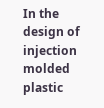In the design of injection molded plastic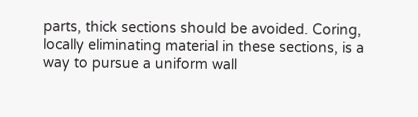parts, thick sections should be avoided. Coring, locally eliminating material in these sections, is a way to pursue a uniform wall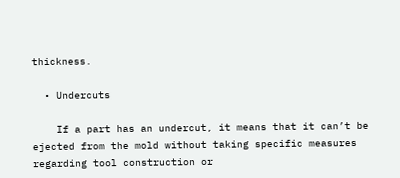thickness.

  • Undercuts

    If a part has an undercut, it means that it can’t be ejected from the mold without taking specific measures regarding tool construction or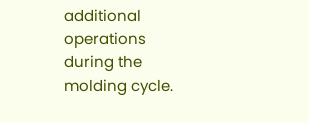additional operations during the molding cycle.